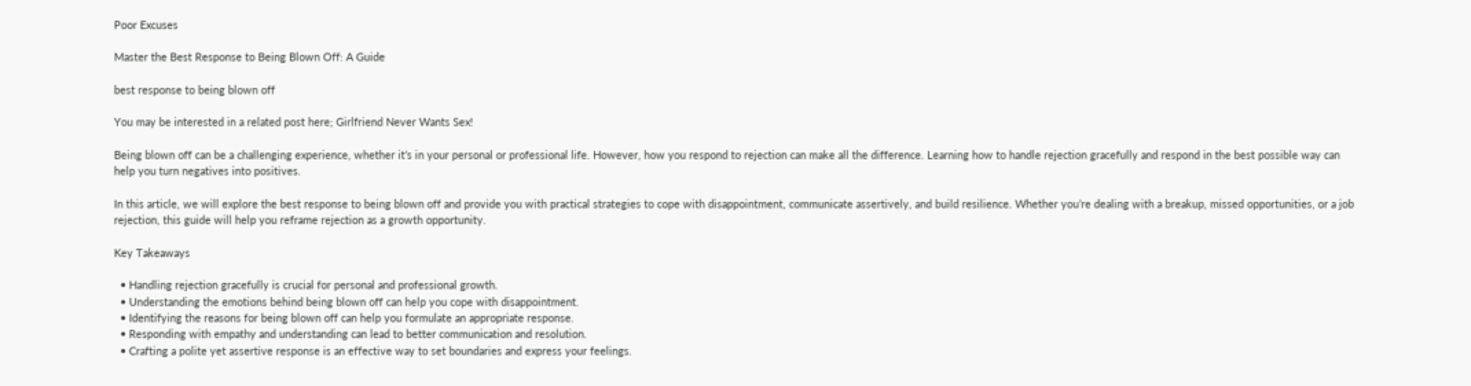Poor Excuses

Master the Best Response to Being Blown Off: A Guide

best response to being blown off

You may be interested in a related post here; Girlfriend Never Wants Sex!

Being blown off can be a challenging experience, whether it’s in your personal or professional life. However, how you respond to rejection can make all the difference. Learning how to handle rejection gracefully and respond in the best possible way can help you turn negatives into positives.

In this article, we will explore the best response to being blown off and provide you with practical strategies to cope with disappointment, communicate assertively, and build resilience. Whether you’re dealing with a breakup, missed opportunities, or a job rejection, this guide will help you reframe rejection as a growth opportunity.

Key Takeaways

  • Handling rejection gracefully is crucial for personal and professional growth.
  • Understanding the emotions behind being blown off can help you cope with disappointment.
  • Identifying the reasons for being blown off can help you formulate an appropriate response.
  • Responding with empathy and understanding can lead to better communication and resolution.
  • Crafting a polite yet assertive response is an effective way to set boundaries and express your feelings.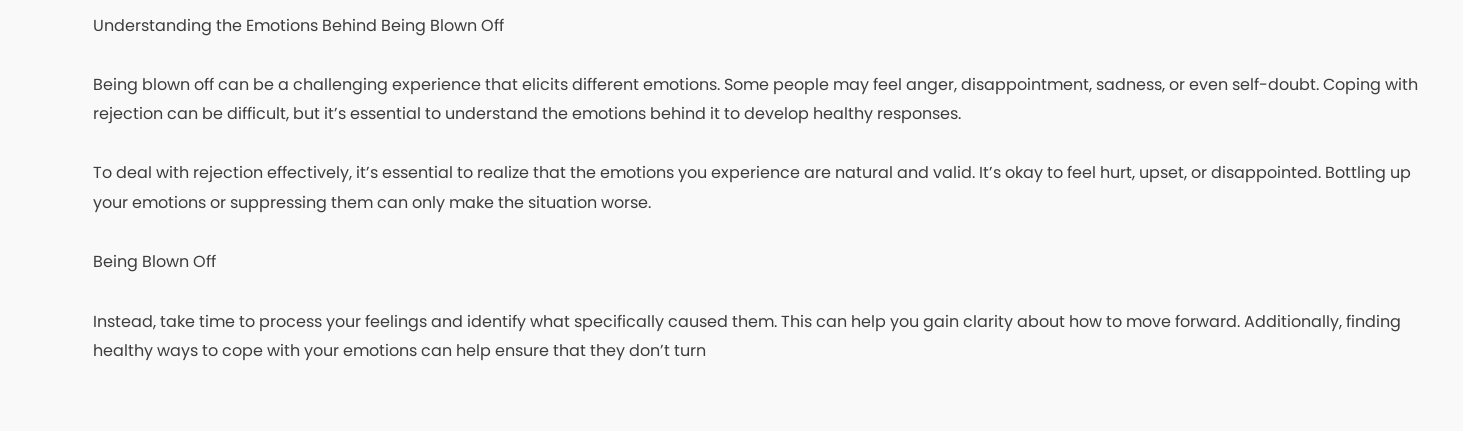Understanding the Emotions Behind Being Blown Off

Being blown off can be a challenging experience that elicits different emotions. Some people may feel anger, disappointment, sadness, or even self-doubt. Coping with rejection can be difficult, but it’s essential to understand the emotions behind it to develop healthy responses.

To deal with rejection effectively, it’s essential to realize that the emotions you experience are natural and valid. It’s okay to feel hurt, upset, or disappointed. Bottling up your emotions or suppressing them can only make the situation worse.

Being Blown Off

Instead, take time to process your feelings and identify what specifically caused them. This can help you gain clarity about how to move forward. Additionally, finding healthy ways to cope with your emotions can help ensure that they don’t turn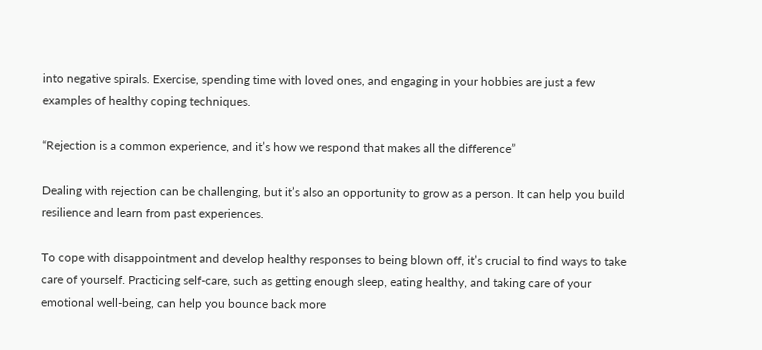into negative spirals. Exercise, spending time with loved ones, and engaging in your hobbies are just a few examples of healthy coping techniques.

“Rejection is a common experience, and it’s how we respond that makes all the difference”

Dealing with rejection can be challenging, but it’s also an opportunity to grow as a person. It can help you build resilience and learn from past experiences.

To cope with disappointment and develop healthy responses to being blown off, it’s crucial to find ways to take care of yourself. Practicing self-care, such as getting enough sleep, eating healthy, and taking care of your emotional well-being, can help you bounce back more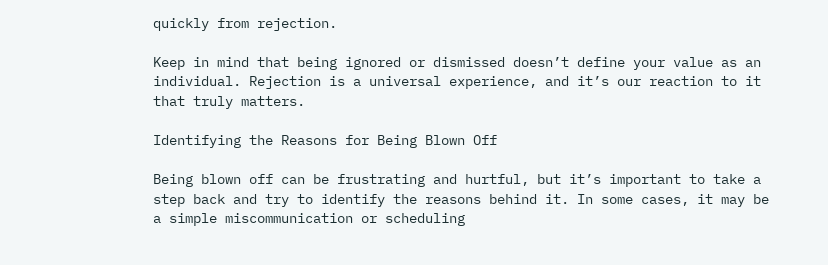quickly from rejection.

Keep in mind that being ignored or dismissed doesn’t define your value as an individual. Rejection is a universal experience, and it’s our reaction to it that truly matters.

Identifying the Reasons for Being Blown Off

Being blown off can be frustrating and hurtful, but it’s important to take a step back and try to identify the reasons behind it. In some cases, it may be a simple miscommunication or scheduling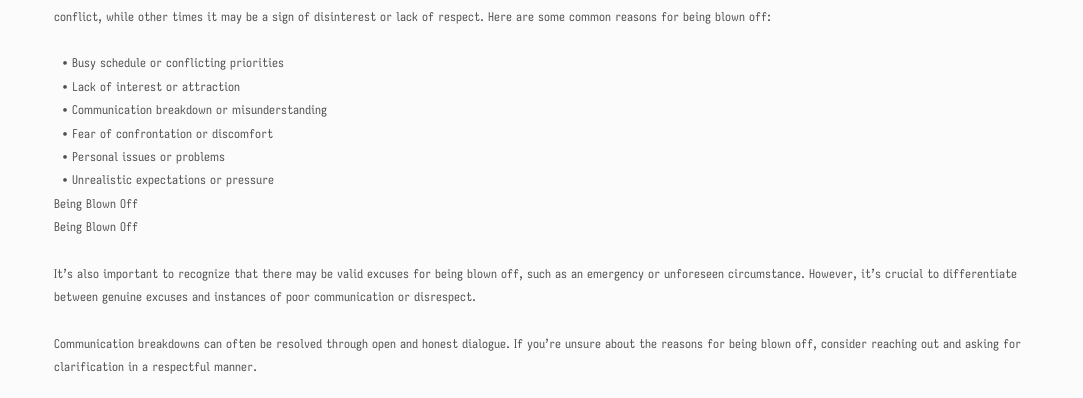conflict, while other times it may be a sign of disinterest or lack of respect. Here are some common reasons for being blown off:

  • Busy schedule or conflicting priorities
  • Lack of interest or attraction
  • Communication breakdown or misunderstanding
  • Fear of confrontation or discomfort
  • Personal issues or problems
  • Unrealistic expectations or pressure
Being Blown Off
Being Blown Off

It’s also important to recognize that there may be valid excuses for being blown off, such as an emergency or unforeseen circumstance. However, it’s crucial to differentiate between genuine excuses and instances of poor communication or disrespect.

Communication breakdowns can often be resolved through open and honest dialogue. If you’re unsure about the reasons for being blown off, consider reaching out and asking for clarification in a respectful manner.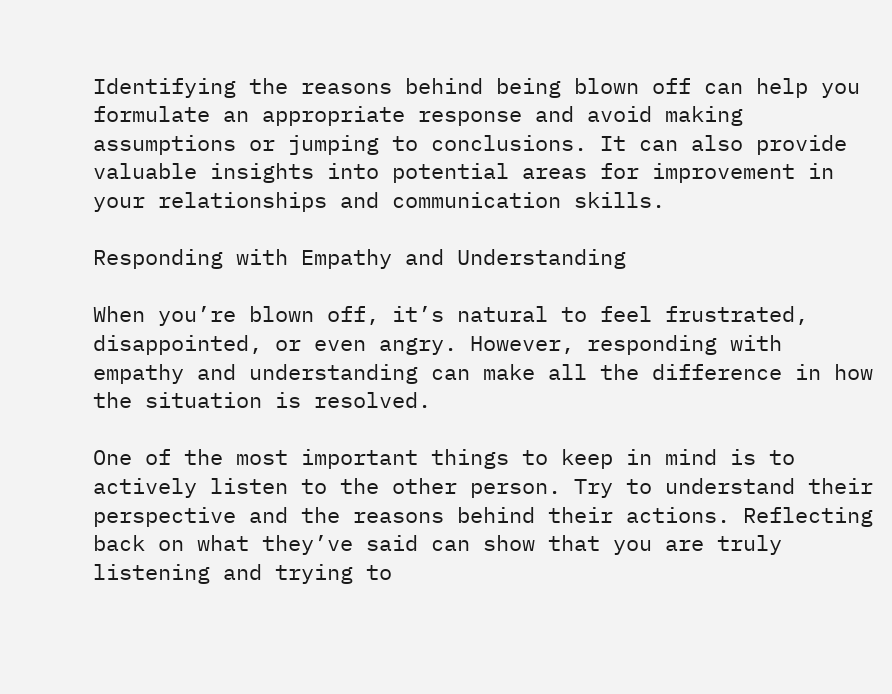Identifying the reasons behind being blown off can help you formulate an appropriate response and avoid making assumptions or jumping to conclusions. It can also provide valuable insights into potential areas for improvement in your relationships and communication skills.

Responding with Empathy and Understanding

When you’re blown off, it’s natural to feel frustrated, disappointed, or even angry. However, responding with empathy and understanding can make all the difference in how the situation is resolved.

One of the most important things to keep in mind is to actively listen to the other person. Try to understand their perspective and the reasons behind their actions. Reflecting back on what they’ve said can show that you are truly listening and trying to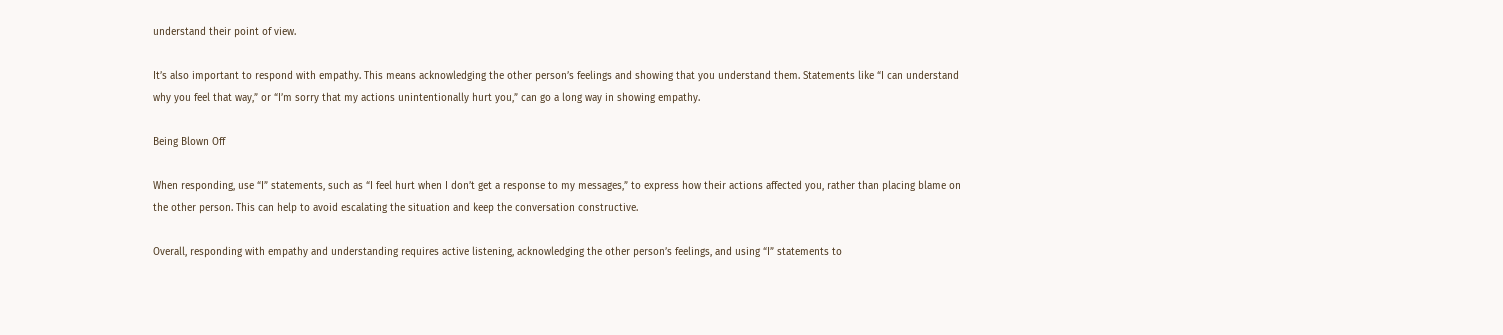understand their point of view.

It’s also important to respond with empathy. This means acknowledging the other person’s feelings and showing that you understand them. Statements like “I can understand why you feel that way,” or “I’m sorry that my actions unintentionally hurt you,” can go a long way in showing empathy.

Being Blown Off

When responding, use “I” statements, such as “I feel hurt when I don’t get a response to my messages,” to express how their actions affected you, rather than placing blame on the other person. This can help to avoid escalating the situation and keep the conversation constructive.

Overall, responding with empathy and understanding requires active listening, acknowledging the other person’s feelings, and using “I” statements to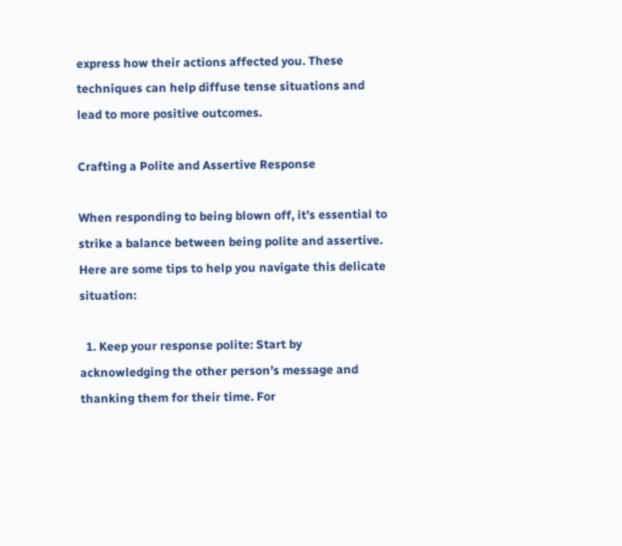express how their actions affected you. These techniques can help diffuse tense situations and lead to more positive outcomes.

Crafting a Polite and Assertive Response

When responding to being blown off, it’s essential to strike a balance between being polite and assertive. Here are some tips to help you navigate this delicate situation:

  1. Keep your response polite: Start by acknowledging the other person’s message and thanking them for their time. For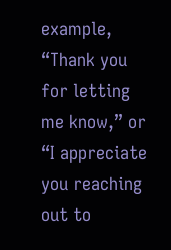example, “Thank you for letting me know,” or “I appreciate you reaching out to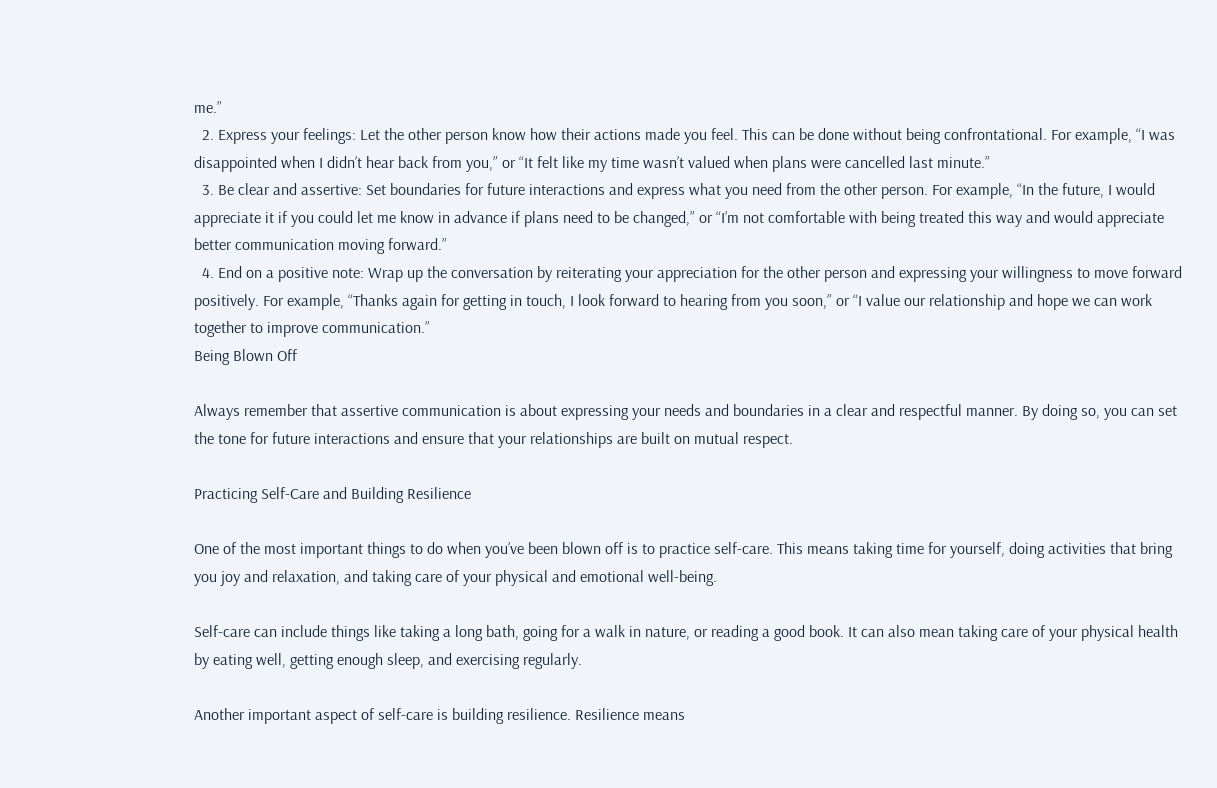me.”
  2. Express your feelings: Let the other person know how their actions made you feel. This can be done without being confrontational. For example, “I was disappointed when I didn’t hear back from you,” or “It felt like my time wasn’t valued when plans were cancelled last minute.”
  3. Be clear and assertive: Set boundaries for future interactions and express what you need from the other person. For example, “In the future, I would appreciate it if you could let me know in advance if plans need to be changed,” or “I’m not comfortable with being treated this way and would appreciate better communication moving forward.”
  4. End on a positive note: Wrap up the conversation by reiterating your appreciation for the other person and expressing your willingness to move forward positively. For example, “Thanks again for getting in touch, I look forward to hearing from you soon,” or “I value our relationship and hope we can work together to improve communication.”
Being Blown Off

Always remember that assertive communication is about expressing your needs and boundaries in a clear and respectful manner. By doing so, you can set the tone for future interactions and ensure that your relationships are built on mutual respect.

Practicing Self-Care and Building Resilience

One of the most important things to do when you’ve been blown off is to practice self-care. This means taking time for yourself, doing activities that bring you joy and relaxation, and taking care of your physical and emotional well-being.

Self-care can include things like taking a long bath, going for a walk in nature, or reading a good book. It can also mean taking care of your physical health by eating well, getting enough sleep, and exercising regularly.

Another important aspect of self-care is building resilience. Resilience means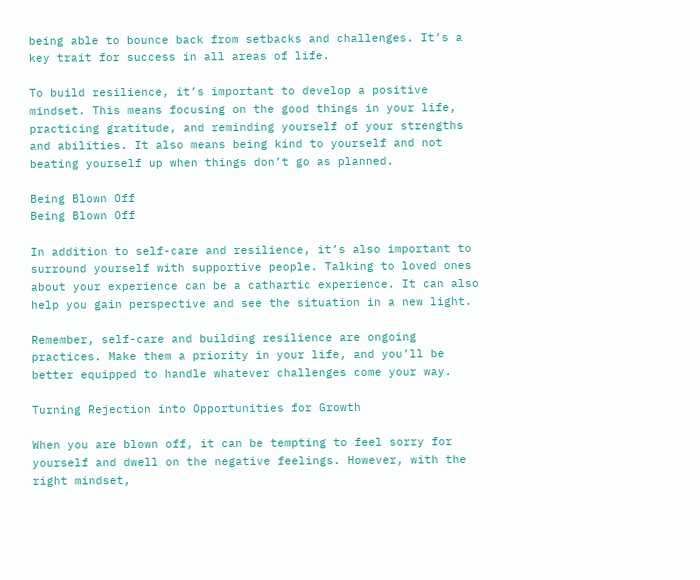being able to bounce back from setbacks and challenges. It’s a key trait for success in all areas of life.

To build resilience, it’s important to develop a positive mindset. This means focusing on the good things in your life, practicing gratitude, and reminding yourself of your strengths and abilities. It also means being kind to yourself and not beating yourself up when things don’t go as planned.

Being Blown Off
Being Blown Off

In addition to self-care and resilience, it’s also important to surround yourself with supportive people. Talking to loved ones about your experience can be a cathartic experience. It can also help you gain perspective and see the situation in a new light.

Remember, self-care and building resilience are ongoing practices. Make them a priority in your life, and you’ll be better equipped to handle whatever challenges come your way.

Turning Rejection into Opportunities for Growth

When you are blown off, it can be tempting to feel sorry for yourself and dwell on the negative feelings. However, with the right mindset,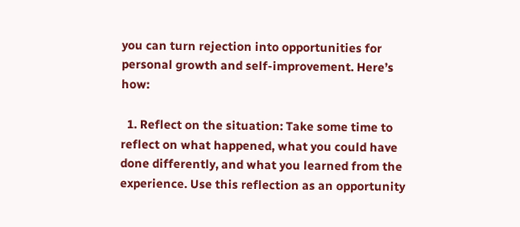you can turn rejection into opportunities for personal growth and self-improvement. Here’s how:

  1. Reflect on the situation: Take some time to reflect on what happened, what you could have done differently, and what you learned from the experience. Use this reflection as an opportunity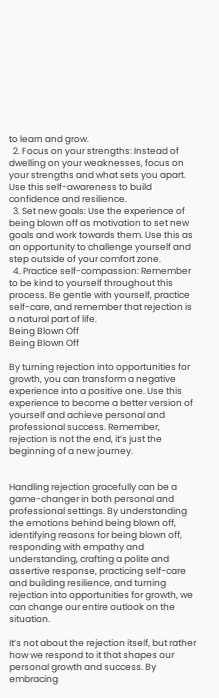to learn and grow.
  2. Focus on your strengths: Instead of dwelling on your weaknesses, focus on your strengths and what sets you apart. Use this self-awareness to build confidence and resilience.
  3. Set new goals: Use the experience of being blown off as motivation to set new goals and work towards them. Use this as an opportunity to challenge yourself and step outside of your comfort zone.
  4. Practice self-compassion: Remember to be kind to yourself throughout this process. Be gentle with yourself, practice self-care, and remember that rejection is a natural part of life.
Being Blown Off
Being Blown Off

By turning rejection into opportunities for growth, you can transform a negative experience into a positive one. Use this experience to become a better version of yourself and achieve personal and professional success. Remember, rejection is not the end, it’s just the beginning of a new journey.


Handling rejection gracefully can be a game-changer in both personal and professional settings. By understanding the emotions behind being blown off, identifying reasons for being blown off, responding with empathy and understanding, crafting a polite and assertive response, practicing self-care and building resilience, and turning rejection into opportunities for growth, we can change our entire outlook on the situation.

It’s not about the rejection itself, but rather how we respond to it that shapes our personal growth and success. By embracing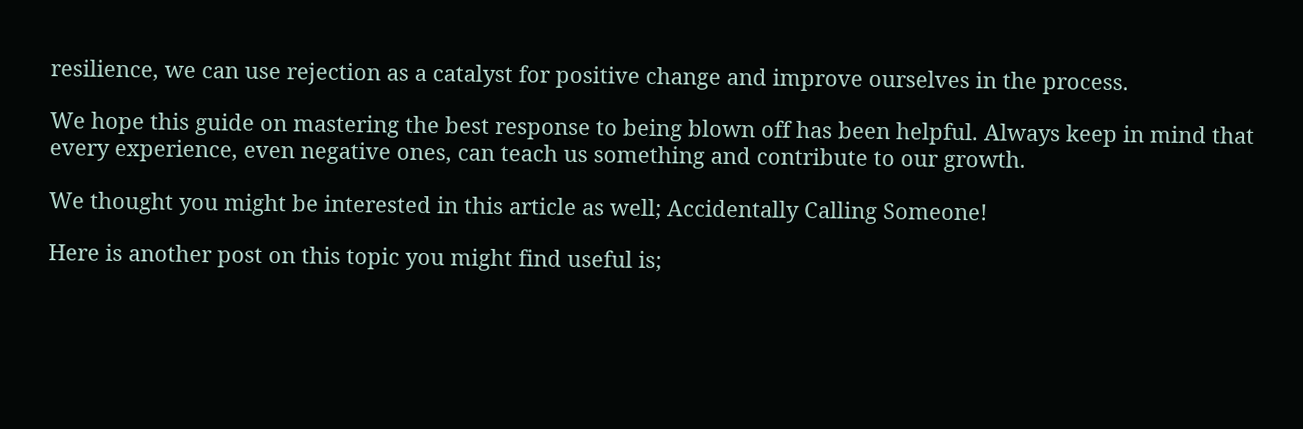resilience, we can use rejection as a catalyst for positive change and improve ourselves in the process.

We hope this guide on mastering the best response to being blown off has been helpful. Always keep in mind that every experience, even negative ones, can teach us something and contribute to our growth.

We thought you might be interested in this article as well; Accidentally Calling Someone!

Here is another post on this topic you might find useful is;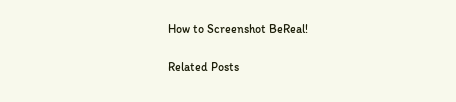How to Screenshot BeReal!

Related Posts